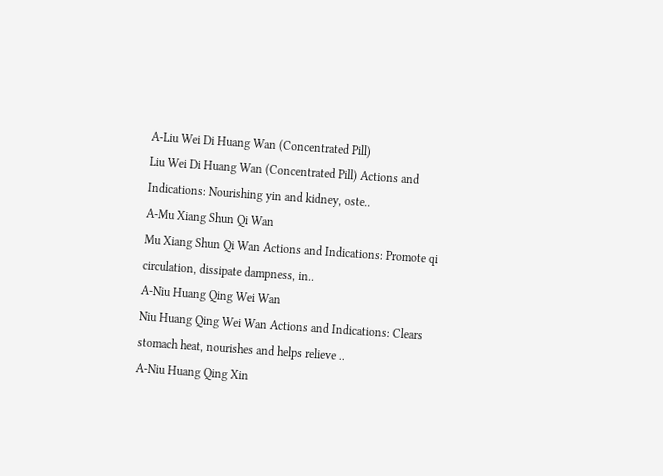A-Liu Wei Di Huang Wan (Concentrated Pill)
Liu Wei Di Huang Wan (Concentrated Pill) Actions and Indications: Nourishing yin and kidney, oste..
A-Mu Xiang Shun Qi Wan
Mu Xiang Shun Qi Wan Actions and Indications: Promote qi circulation, dissipate dampness, in..
A-Niu Huang Qing Wei Wan
Niu Huang Qing Wei Wan Actions and Indications: Clears stomach heat, nourishes and helps relieve ..
A-Niu Huang Qing Xin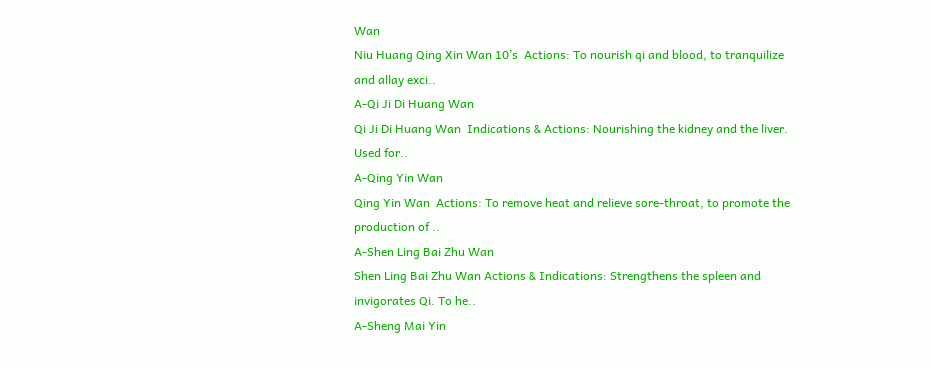Wan
Niu Huang Qing Xin Wan 10’s  Actions: To nourish qi and blood, to tranquilize and allay exci..
A-Qi Ji Di Huang Wan
Qi Ji Di Huang Wan  Indications & Actions: Nourishing the kidney and the liver. Used for..
A-Qing Yin Wan
Qing Yin Wan  Actions: To remove heat and relieve sore-throat, to promote the production of ..
A-Shen Ling Bai Zhu Wan
Shen Ling Bai Zhu Wan Actions & Indications: Strengthens the spleen and invigorates Qi. To he..
A-Sheng Mai Yin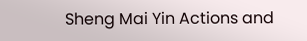Sheng Mai Yin Actions and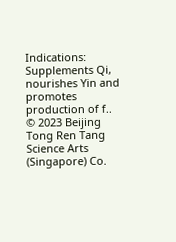Indications: Supplements Qi, nourishes Yin and promotes production of f..
© 2023 Beijing Tong Ren Tang Science Arts (Singapore) Co.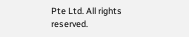Pte Ltd. All rights reserved.